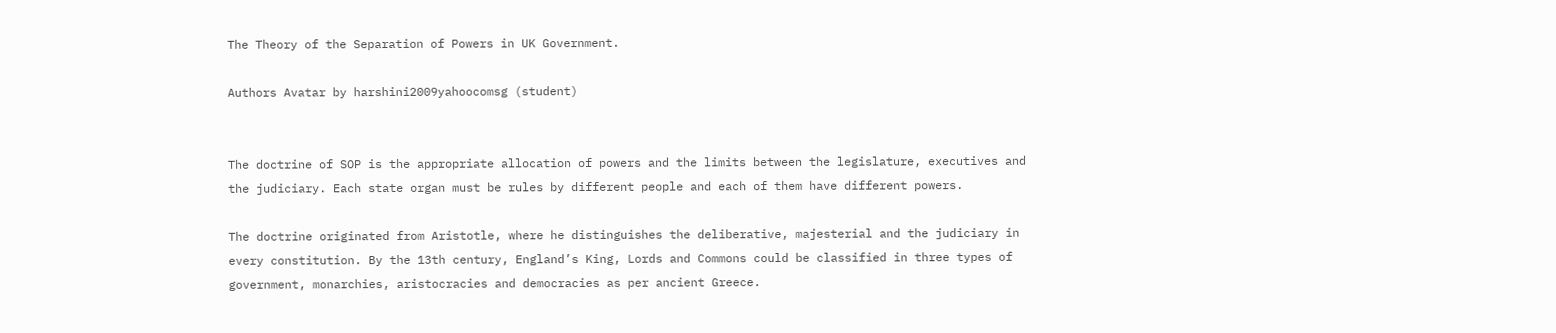The Theory of the Separation of Powers in UK Government.

Authors Avatar by harshini2009yahoocomsg (student)


The doctrine of SOP is the appropriate allocation of powers and the limits between the legislature, executives and the judiciary. Each state organ must be rules by different people and each of them have different powers.

The doctrine originated from Aristotle, where he distinguishes the deliberative, majesterial and the judiciary in every constitution. By the 13th century, England’s King, Lords and Commons could be classified in three types of government, monarchies, aristocracies and democracies as per ancient Greece.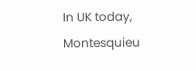In UK today, Montesquieu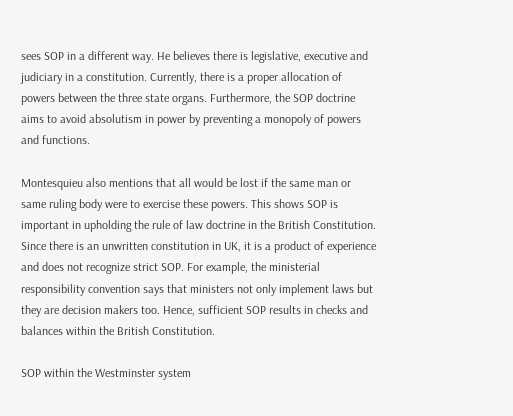sees SOP in a different way. He believes there is legislative, executive and judiciary in a constitution. Currently, there is a proper allocation of powers between the three state organs. Furthermore, the SOP doctrine aims to avoid absolutism in power by preventing a monopoly of powers and functions.

Montesquieu also mentions that all would be lost if the same man or same ruling body were to exercise these powers. This shows SOP is important in upholding the rule of law doctrine in the British Constitution. Since there is an unwritten constitution in UK, it is a product of experience and does not recognize strict SOP. For example, the ministerial responsibility convention says that ministers not only implement laws but they are decision makers too. Hence, sufficient SOP results in checks and balances within the British Constitution.

SOP within the Westminster system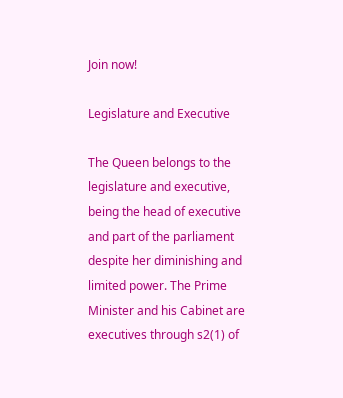Join now!

Legislature and Executive

The Queen belongs to the legislature and executive, being the head of executive and part of the parliament despite her diminishing and limited power. The Prime Minister and his Cabinet are executives through s2(1) of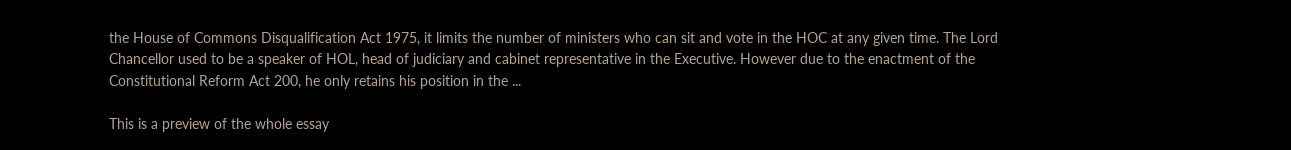the House of Commons Disqualification Act 1975, it limits the number of ministers who can sit and vote in the HOC at any given time. The Lord Chancellor used to be a speaker of HOL, head of judiciary and cabinet representative in the Executive. However due to the enactment of the Constitutional Reform Act 200, he only retains his position in the ...

This is a preview of the whole essay